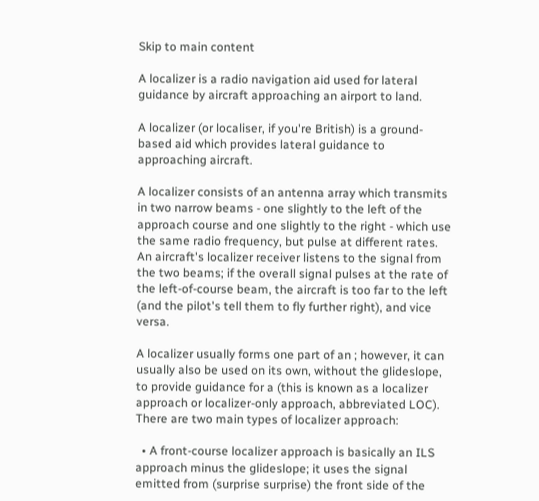Skip to main content

A localizer is a radio navigation aid used for lateral guidance by aircraft approaching an airport to land.

A localizer (or localiser, if you're British) is a ground-based aid which provides lateral guidance to approaching aircraft.

A localizer consists of an antenna array which transmits in two narrow beams - one slightly to the left of the approach course and one slightly to the right - which use the same radio frequency, but pulse at different rates. An aircraft's localizer receiver listens to the signal from the two beams; if the overall signal pulses at the rate of the left-of-course beam, the aircraft is too far to the left (and the pilot's tell them to fly further right), and vice versa.

A localizer usually forms one part of an ; however, it can usually also be used on its own, without the glideslope, to provide guidance for a (this is known as a localizer approach or localizer-only approach, abbreviated LOC). There are two main types of localizer approach:

  • A front-course localizer approach is basically an ILS approach minus the glideslope; it uses the signal emitted from (surprise surprise) the front side of the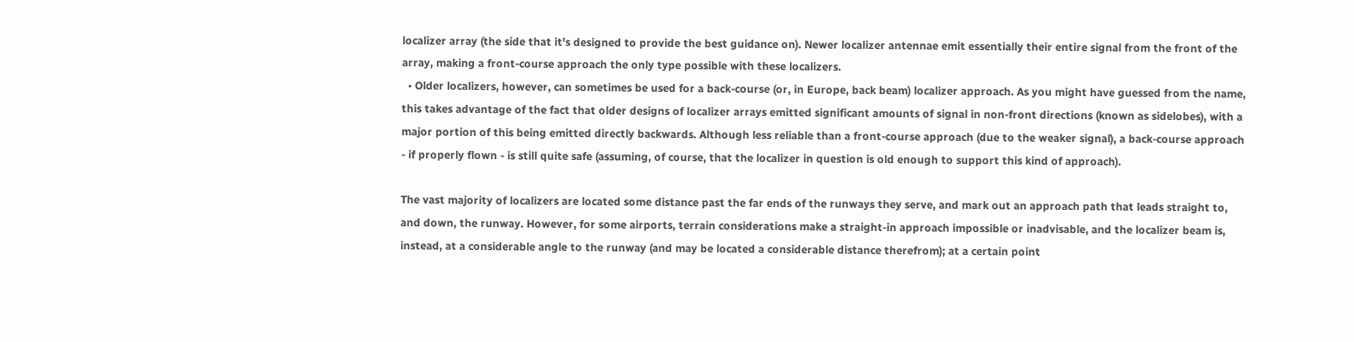localizer array (the side that it's designed to provide the best guidance on). Newer localizer antennae emit essentially their entire signal from the front of the array, making a front-course approach the only type possible with these localizers.
  • Older localizers, however, can sometimes be used for a back-course (or, in Europe, back beam) localizer approach. As you might have guessed from the name, this takes advantage of the fact that older designs of localizer arrays emitted significant amounts of signal in non-front directions (known as sidelobes), with a major portion of this being emitted directly backwards. Although less reliable than a front-course approach (due to the weaker signal), a back-course approach - if properly flown - is still quite safe (assuming, of course, that the localizer in question is old enough to support this kind of approach).

The vast majority of localizers are located some distance past the far ends of the runways they serve, and mark out an approach path that leads straight to, and down, the runway. However, for some airports, terrain considerations make a straight-in approach impossible or inadvisable, and the localizer beam is, instead, at a considerable angle to the runway (and may be located a considerable distance therefrom); at a certain point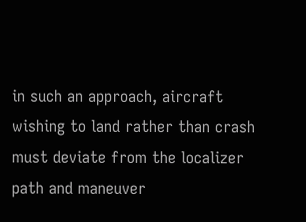in such an approach, aircraft wishing to land rather than crash must deviate from the localizer path and maneuver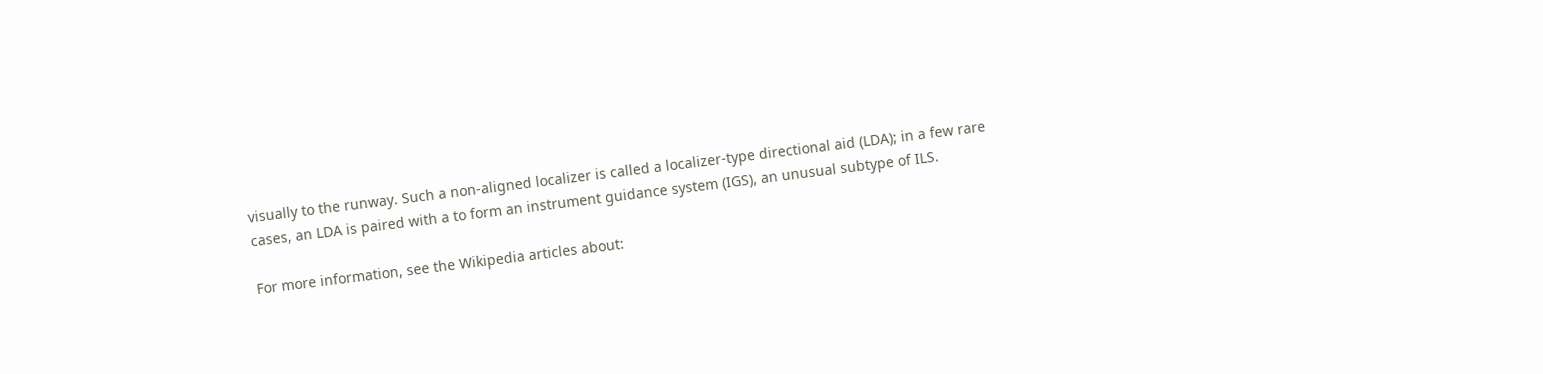visually to the runway. Such a non-aligned localizer is called a localizer-type directional aid (LDA); in a few rare cases, an LDA is paired with a to form an instrument guidance system (IGS), an unusual subtype of ILS.

For more information, see the Wikipedia articles about: